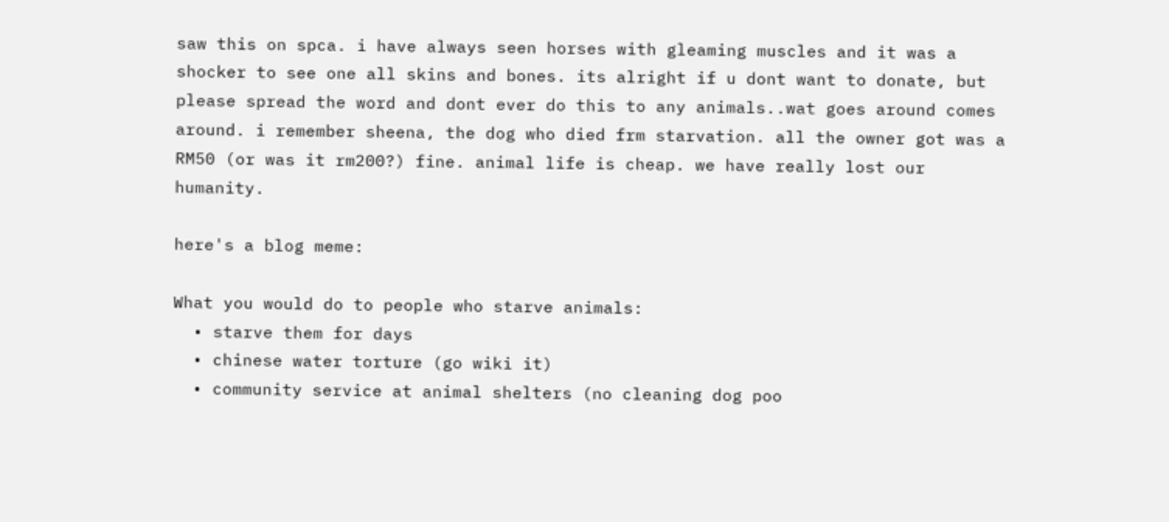saw this on spca. i have always seen horses with gleaming muscles and it was a shocker to see one all skins and bones. its alright if u dont want to donate, but please spread the word and dont ever do this to any animals..wat goes around comes around. i remember sheena, the dog who died frm starvation. all the owner got was a RM50 (or was it rm200?) fine. animal life is cheap. we have really lost our humanity.

here's a blog meme:

What you would do to people who starve animals:
  • starve them for days
  • chinese water torture (go wiki it)
  • community service at animal shelters (no cleaning dog poo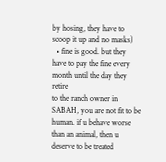by hosing, they have to scoop it up and no masks)
  • fine is good. but they have to pay the fine every month until the day they retire
to the ranch owner in SABAH, you are not fit to be human. if u behave worse than an animal, then u deserve to be treated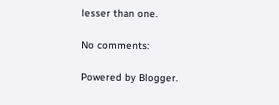lesser than one.

No comments:

Powered by Blogger.